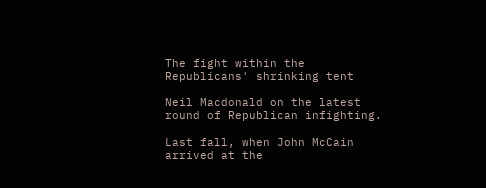The fight within the Republicans' shrinking tent

Neil Macdonald on the latest round of Republican infighting.

Last fall, when John McCain arrived at the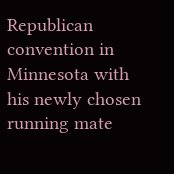Republican convention in Minnesota with his newly chosen running mate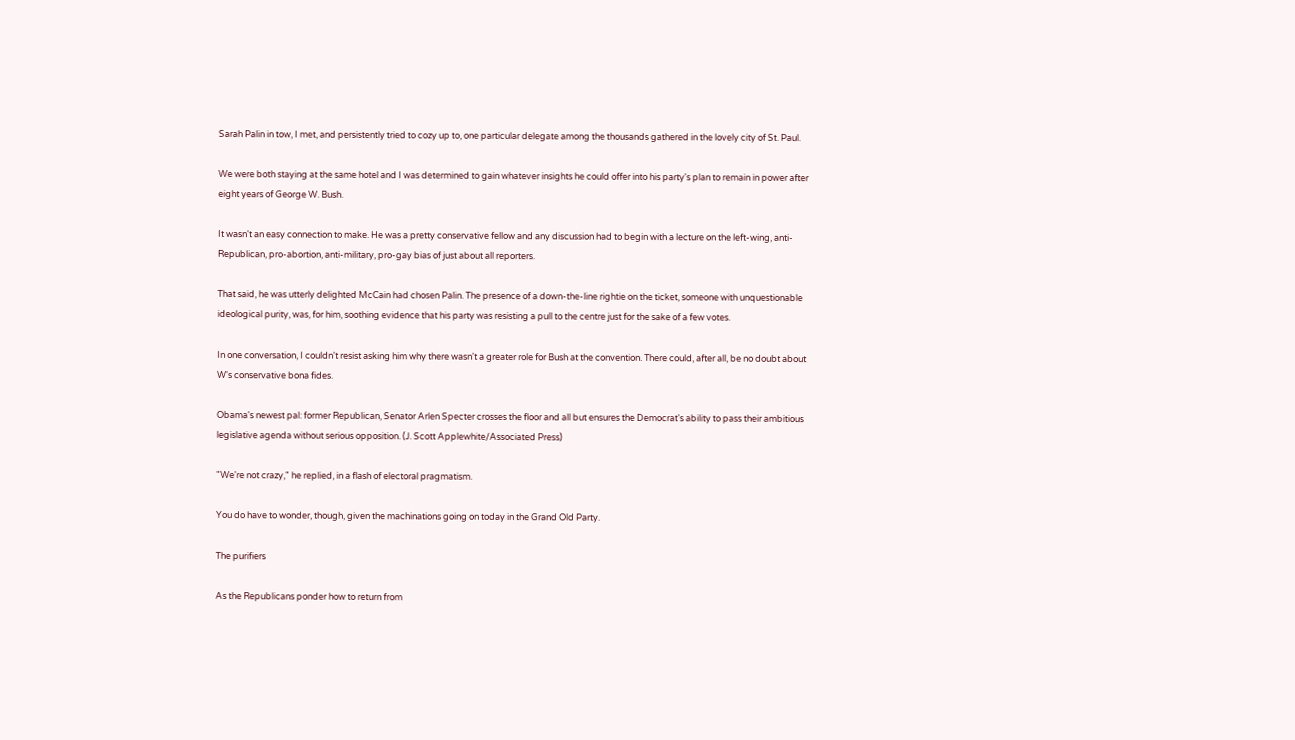Sarah Palin in tow, I met, and persistently tried to cozy up to, one particular delegate among the thousands gathered in the lovely city of St. Paul.

We were both staying at the same hotel and I was determined to gain whatever insights he could offer into his party's plan to remain in power after eight years of George W. Bush.

It wasn't an easy connection to make. He was a pretty conservative fellow and any discussion had to begin with a lecture on the left-wing, anti-Republican, pro-abortion, anti-military, pro-gay bias of just about all reporters.

That said, he was utterly delighted McCain had chosen Palin. The presence of a down-the-line rightie on the ticket, someone with unquestionable ideological purity, was, for him, soothing evidence that his party was resisting a pull to the centre just for the sake of a few votes.

In one conversation, I couldn't resist asking him why there wasn't a greater role for Bush at the convention. There could, after all, be no doubt about W's conservative bona fides.

Obama's newest pal: former Republican, Senator Arlen Specter crosses the floor and all but ensures the Democrat's ability to pass their ambitious legislative agenda without serious opposition. (J. Scott Applewhite/Associated Press)

"We're not crazy," he replied, in a flash of electoral pragmatism.

You do have to wonder, though, given the machinations going on today in the Grand Old Party.

The purifiers

As the Republicans ponder how to return from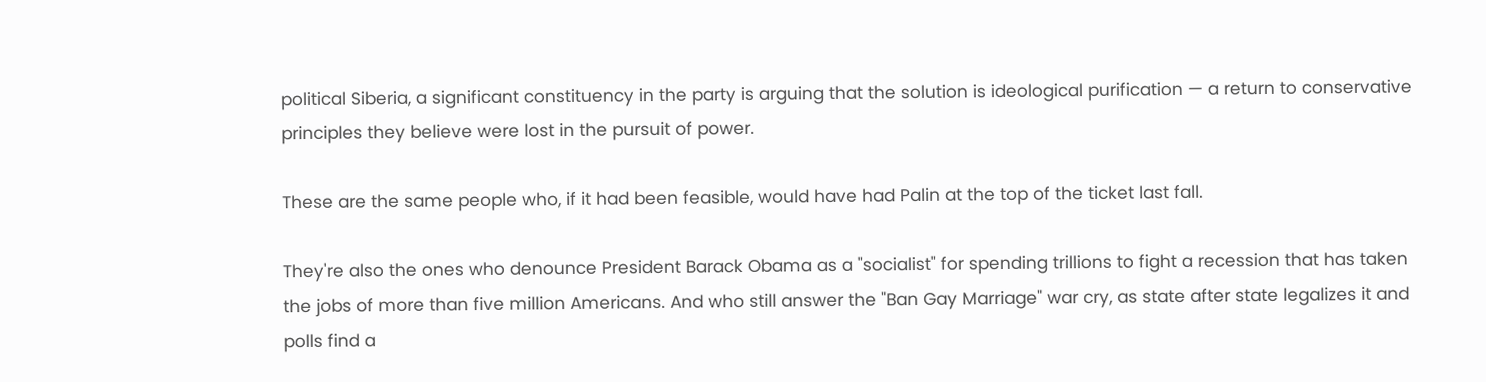political Siberia, a significant constituency in the party is arguing that the solution is ideological purification — a return to conservative principles they believe were lost in the pursuit of power.

These are the same people who, if it had been feasible, would have had Palin at the top of the ticket last fall.

They're also the ones who denounce President Barack Obama as a "socialist" for spending trillions to fight a recession that has taken the jobs of more than five million Americans. And who still answer the "Ban Gay Marriage" war cry, as state after state legalizes it and polls find a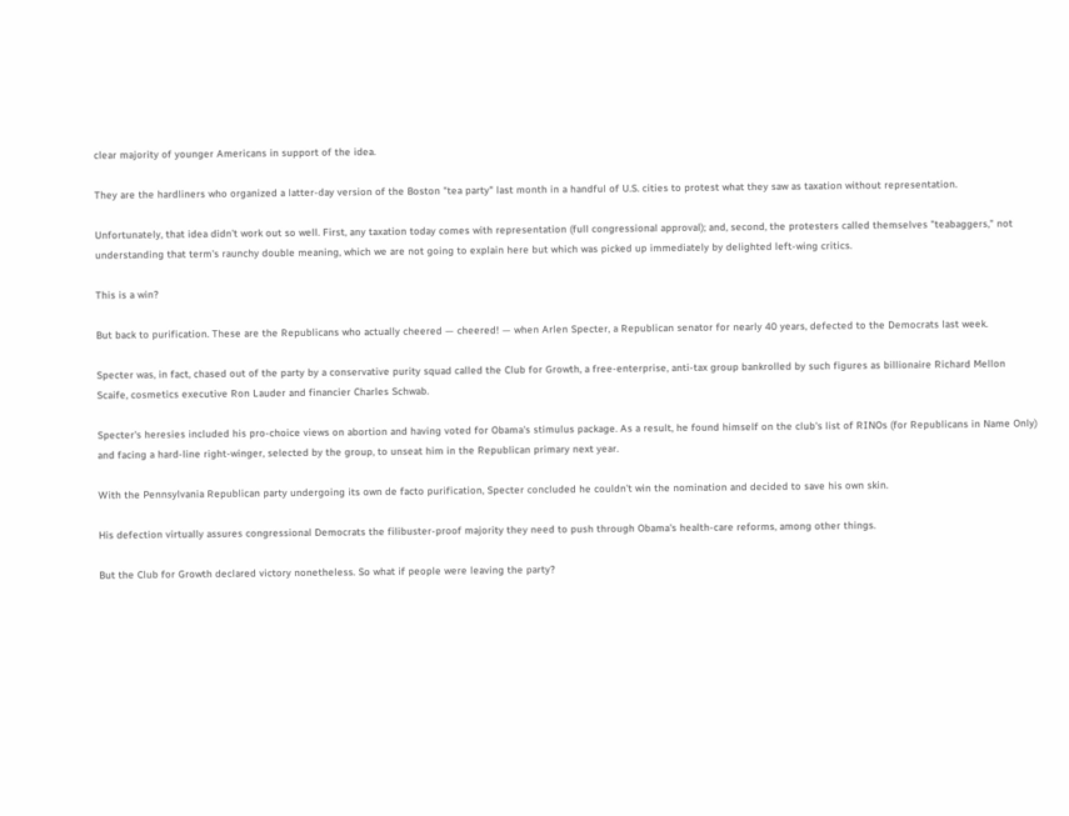clear majority of younger Americans in support of the idea.

They are the hardliners who organized a latter-day version of the Boston "tea party" last month in a handful of U.S. cities to protest what they saw as taxation without representation.

Unfortunately, that idea didn't work out so well. First, any taxation today comes with representation (full congressional approval); and, second, the protesters called themselves "teabaggers," not understanding that term's raunchy double meaning, which we are not going to explain here but which was picked up immediately by delighted left-wing critics.

This is a win?

But back to purification. These are the Republicans who actually cheered — cheered! — when Arlen Specter, a Republican senator for nearly 40 years, defected to the Democrats last week.

Specter was, in fact, chased out of the party by a conservative purity squad called the Club for Growth, a free-enterprise, anti-tax group bankrolled by such figures as billionaire Richard Mellon Scaife, cosmetics executive Ron Lauder and financier Charles Schwab.

Specter's heresies included his pro-choice views on abortion and having voted for Obama's stimulus package. As a result, he found himself on the club's list of RINOs (for Republicans in Name Only) and facing a hard-line right-winger, selected by the group, to unseat him in the Republican primary next year.

With the Pennsylvania Republican party undergoing its own de facto purification, Specter concluded he couldn't win the nomination and decided to save his own skin.

His defection virtually assures congressional Democrats the filibuster-proof majority they need to push through Obama's health-care reforms, among other things.

But the Club for Growth declared victory nonetheless. So what if people were leaving the party?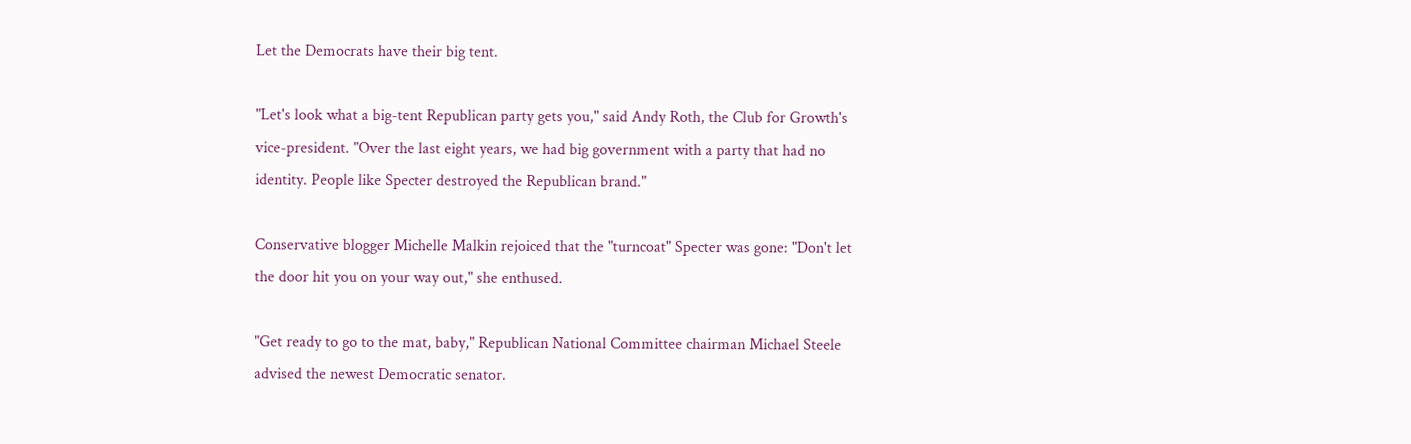Let the Democrats have their big tent.

"Let's look what a big-tent Republican party gets you," said Andy Roth, the Club for Growth's vice-president. "Over the last eight years, we had big government with a party that had no identity. People like Specter destroyed the Republican brand."

Conservative blogger Michelle Malkin rejoiced that the "turncoat" Specter was gone: "Don't let the door hit you on your way out," she enthused.

"Get ready to go to the mat, baby," Republican National Committee chairman Michael Steele advised the newest Democratic senator.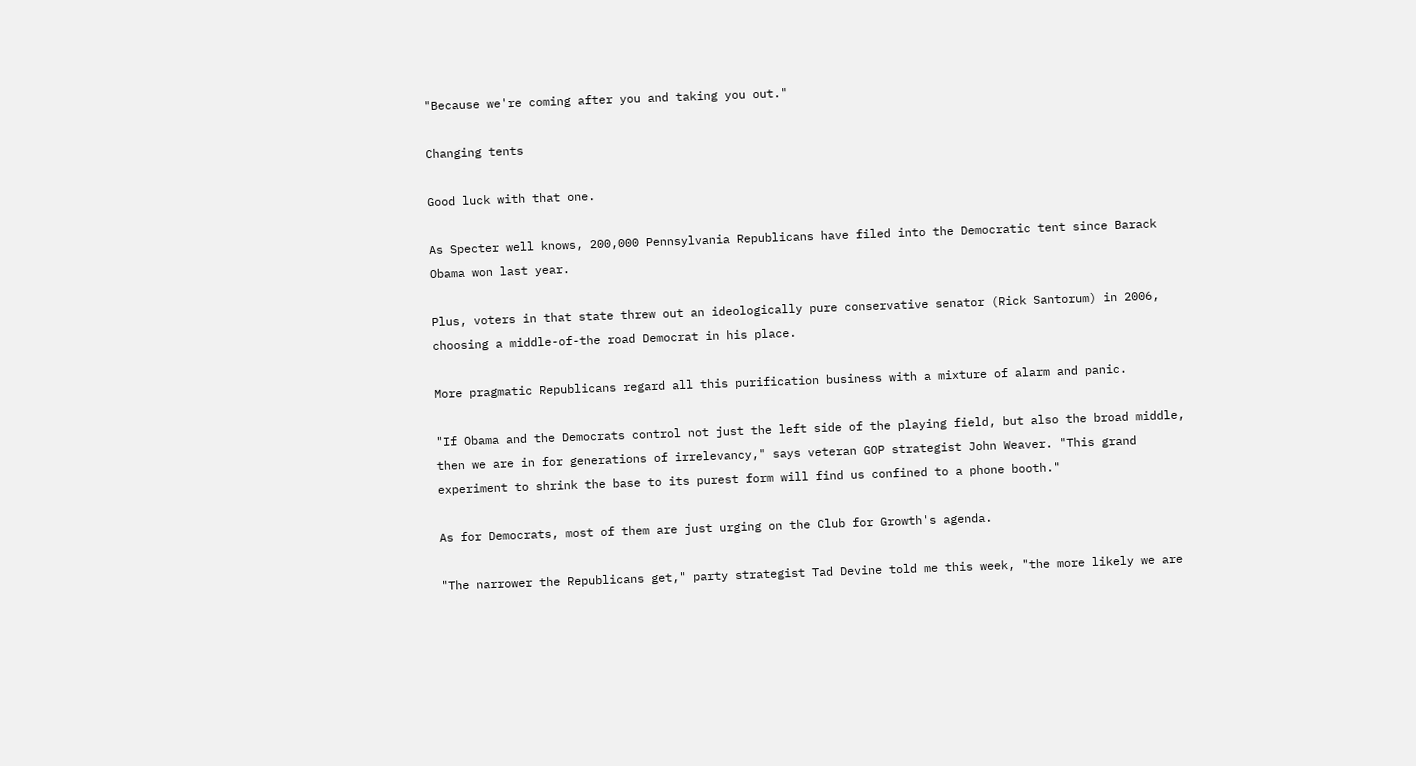"Because we're coming after you and taking you out."

Changing tents

Good luck with that one.

As Specter well knows, 200,000 Pennsylvania Republicans have filed into the Democratic tent since Barack Obama won last year.

Plus, voters in that state threw out an ideologically pure conservative senator (Rick Santorum) in 2006, choosing a middle-of-the road Democrat in his place.

More pragmatic Republicans regard all this purification business with a mixture of alarm and panic.

"If Obama and the Democrats control not just the left side of the playing field, but also the broad middle, then we are in for generations of irrelevancy," says veteran GOP strategist John Weaver. "This grand experiment to shrink the base to its purest form will find us confined to a phone booth."

As for Democrats, most of them are just urging on the Club for Growth's agenda.

"The narrower the Republicans get," party strategist Tad Devine told me this week, "the more likely we are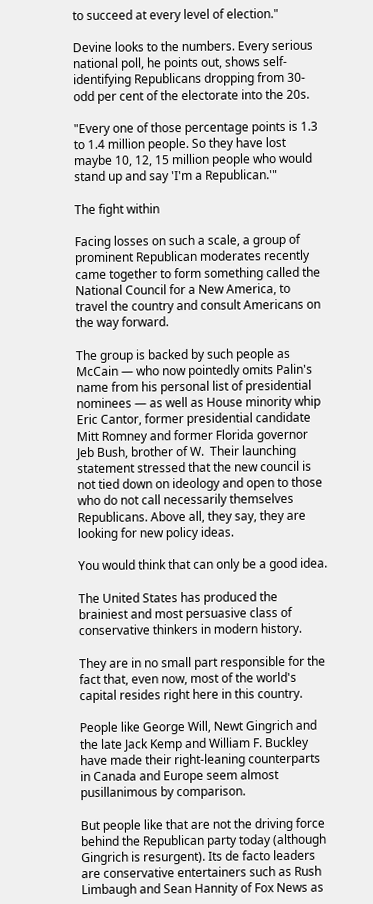to succeed at every level of election."

Devine looks to the numbers. Every serious national poll, he points out, shows self-identifying Republicans dropping from 30-odd per cent of the electorate into the 20s.

"Every one of those percentage points is 1.3 to 1.4 million people. So they have lost maybe 10, 12, 15 million people who would stand up and say 'I'm a Republican.'"

The fight within

Facing losses on such a scale, a group of prominent Republican moderates recently came together to form something called the National Council for a New America, to travel the country and consult Americans on the way forward.

The group is backed by such people as McCain — who now pointedly omits Palin's name from his personal list of presidential nominees — as well as House minority whip Eric Cantor, former presidential candidate Mitt Romney and former Florida governor Jeb Bush, brother of W.  Their launching statement stressed that the new council is not tied down on ideology and open to those who do not call necessarily themselves Republicans. Above all, they say, they are looking for new policy ideas.

You would think that can only be a good idea.

The United States has produced the brainiest and most persuasive class of conservative thinkers in modern history.

They are in no small part responsible for the fact that, even now, most of the world's capital resides right here in this country.

People like George Will, Newt Gingrich and the late Jack Kemp and William F. Buckley have made their right-leaning counterparts in Canada and Europe seem almost pusillanimous by comparison.

But people like that are not the driving force behind the Republican party today (although Gingrich is resurgent). Its de facto leaders are conservative entertainers such as Rush Limbaugh and Sean Hannity of Fox News as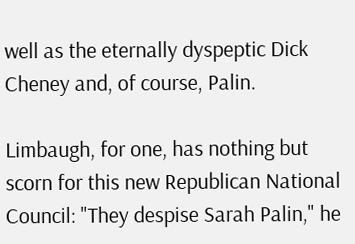well as the eternally dyspeptic Dick Cheney and, of course, Palin.

Limbaugh, for one, has nothing but scorn for this new Republican National Council: "They despise Sarah Palin," he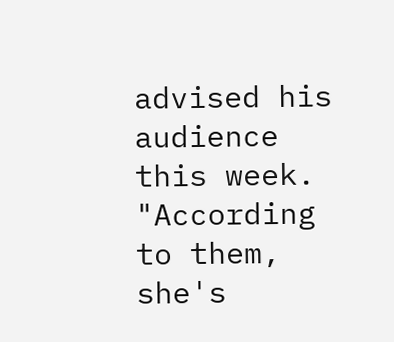advised his audience this week. "According to them, she's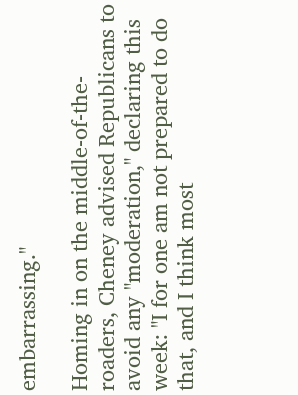embarrassing."

Homing in on the middle-of-the-roaders, Cheney advised Republicans to avoid any "moderation," declaring this week: "I for one am not prepared to do that, and I think most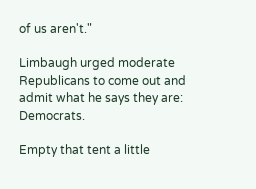of us aren't."

Limbaugh urged moderate Republicans to come out and admit what he says they are: Democrats.

Empty that tent a little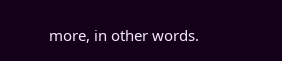more, in other words.